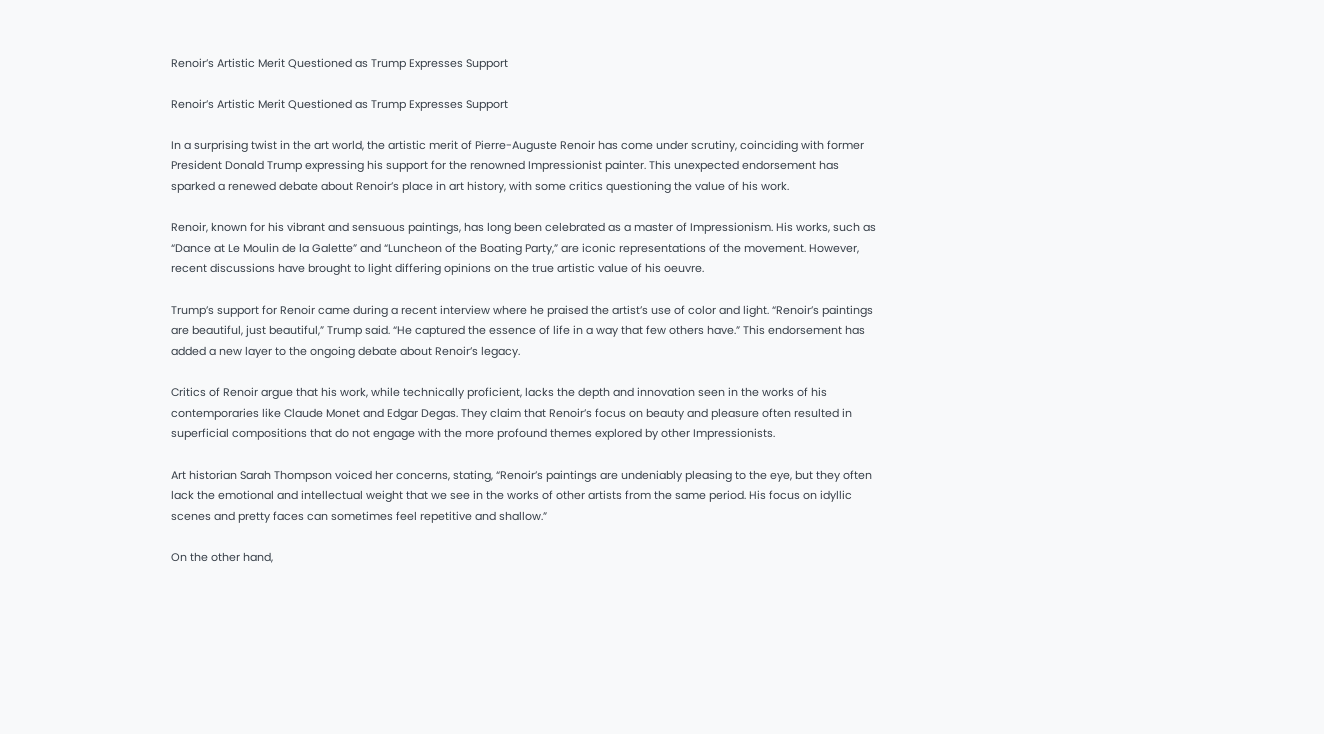Renoir’s Artistic Merit Questioned as Trump Expresses Support

Renoir’s Artistic Merit Questioned as Trump Expresses Support

In a surprising twist in the art world, the artistic merit of Pierre-Auguste Renoir has come under scrutiny, coinciding with former President Donald Trump expressing his support for the renowned Impressionist painter. This unexpected endorsement has sparked a renewed debate about Renoir’s place in art history, with some critics questioning the value of his work.

Renoir, known for his vibrant and sensuous paintings, has long been celebrated as a master of Impressionism. His works, such as “Dance at Le Moulin de la Galette” and “Luncheon of the Boating Party,” are iconic representations of the movement. However, recent discussions have brought to light differing opinions on the true artistic value of his oeuvre.

Trump’s support for Renoir came during a recent interview where he praised the artist’s use of color and light. “Renoir’s paintings are beautiful, just beautiful,” Trump said. “He captured the essence of life in a way that few others have.” This endorsement has added a new layer to the ongoing debate about Renoir’s legacy.

Critics of Renoir argue that his work, while technically proficient, lacks the depth and innovation seen in the works of his contemporaries like Claude Monet and Edgar Degas. They claim that Renoir’s focus on beauty and pleasure often resulted in superficial compositions that do not engage with the more profound themes explored by other Impressionists.

Art historian Sarah Thompson voiced her concerns, stating, “Renoir’s paintings are undeniably pleasing to the eye, but they often lack the emotional and intellectual weight that we see in the works of other artists from the same period. His focus on idyllic scenes and pretty faces can sometimes feel repetitive and shallow.”

On the other hand,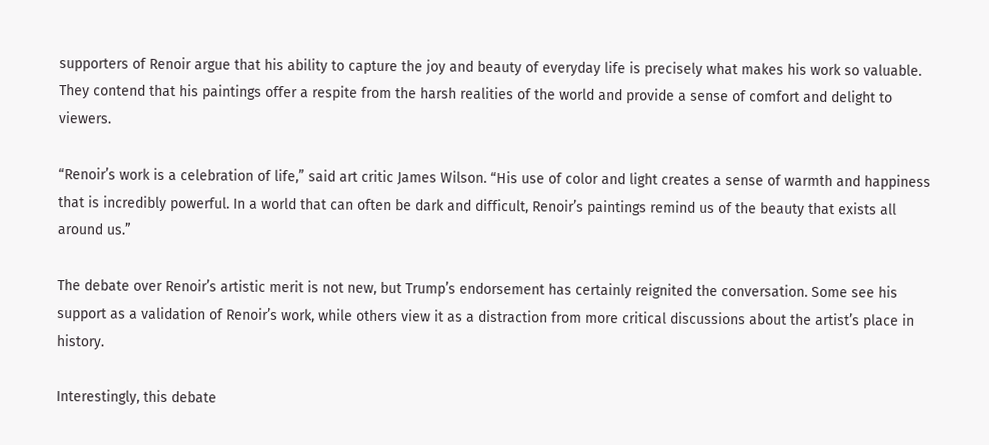supporters of Renoir argue that his ability to capture the joy and beauty of everyday life is precisely what makes his work so valuable. They contend that his paintings offer a respite from the harsh realities of the world and provide a sense of comfort and delight to viewers.

“Renoir’s work is a celebration of life,” said art critic James Wilson. “His use of color and light creates a sense of warmth and happiness that is incredibly powerful. In a world that can often be dark and difficult, Renoir’s paintings remind us of the beauty that exists all around us.”

The debate over Renoir’s artistic merit is not new, but Trump’s endorsement has certainly reignited the conversation. Some see his support as a validation of Renoir’s work, while others view it as a distraction from more critical discussions about the artist’s place in history.

Interestingly, this debate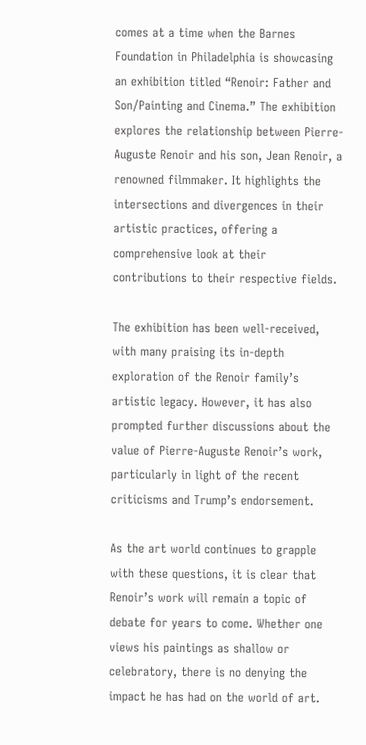comes at a time when the Barnes Foundation in Philadelphia is showcasing an exhibition titled “Renoir: Father and Son/Painting and Cinema.” The exhibition explores the relationship between Pierre-Auguste Renoir and his son, Jean Renoir, a renowned filmmaker. It highlights the intersections and divergences in their artistic practices, offering a comprehensive look at their contributions to their respective fields.

The exhibition has been well-received, with many praising its in-depth exploration of the Renoir family’s artistic legacy. However, it has also prompted further discussions about the value of Pierre-Auguste Renoir’s work, particularly in light of the recent criticisms and Trump’s endorsement.

As the art world continues to grapple with these questions, it is clear that Renoir’s work will remain a topic of debate for years to come. Whether one views his paintings as shallow or celebratory, there is no denying the impact he has had on the world of art.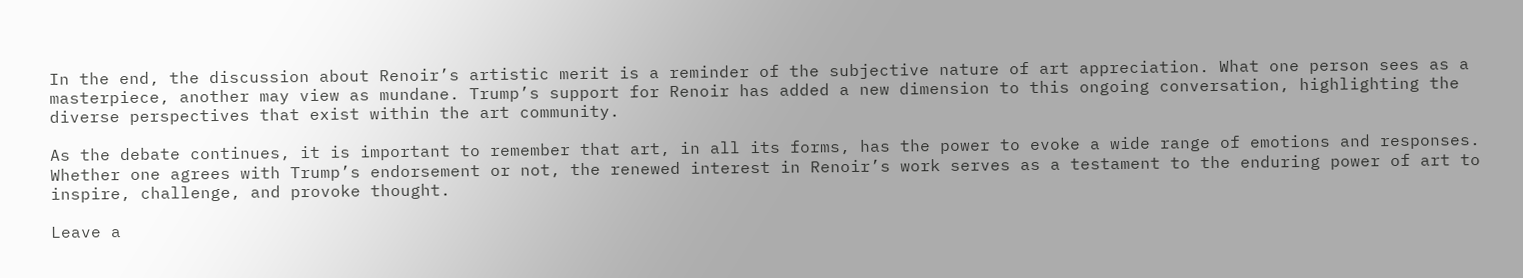In the end, the discussion about Renoir’s artistic merit is a reminder of the subjective nature of art appreciation. What one person sees as a masterpiece, another may view as mundane. Trump’s support for Renoir has added a new dimension to this ongoing conversation, highlighting the diverse perspectives that exist within the art community.

As the debate continues, it is important to remember that art, in all its forms, has the power to evoke a wide range of emotions and responses. Whether one agrees with Trump’s endorsement or not, the renewed interest in Renoir’s work serves as a testament to the enduring power of art to inspire, challenge, and provoke thought.

Leave a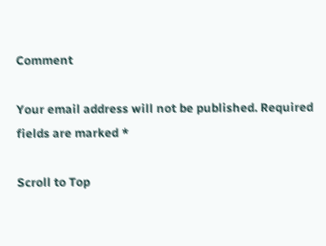Comment

Your email address will not be published. Required fields are marked *

Scroll to Top